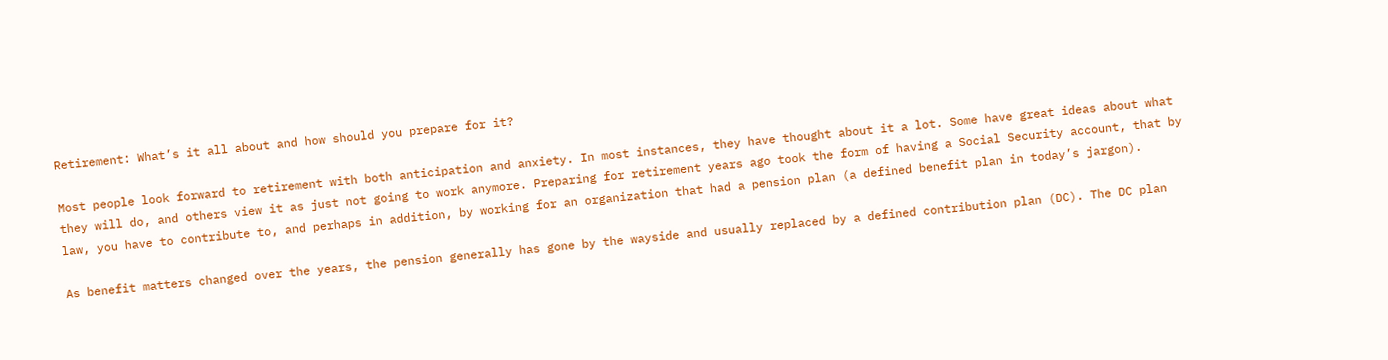Retirement: What’s it all about and how should you prepare for it?

Most people look forward to retirement with both anticipation and anxiety. In most instances, they have thought about it a lot. Some have great ideas about what they will do, and others view it as just not going to work anymore. Preparing for retirement years ago took the form of having a Social Security account, that by law, you have to contribute to, and perhaps in addition, by working for an organization that had a pension plan (a defined benefit plan in today’s jargon).

As benefit matters changed over the years, the pension generally has gone by the wayside and usually replaced by a defined contribution plan (DC). The DC plan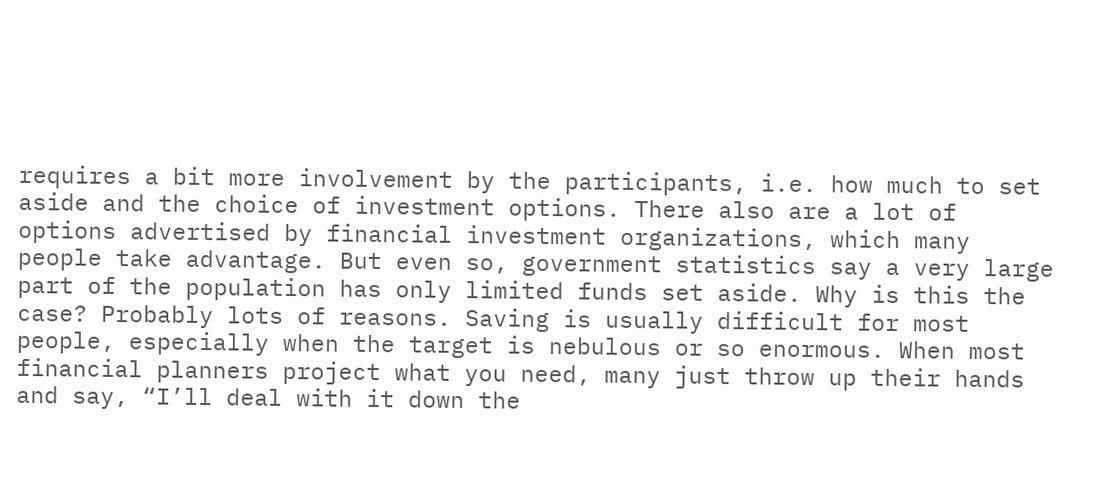requires a bit more involvement by the participants, i.e. how much to set aside and the choice of investment options. There also are a lot of options advertised by financial investment organizations, which many people take advantage. But even so, government statistics say a very large part of the population has only limited funds set aside. Why is this the case? Probably lots of reasons. Saving is usually difficult for most people, especially when the target is nebulous or so enormous. When most financial planners project what you need, many just throw up their hands and say, “I’ll deal with it down the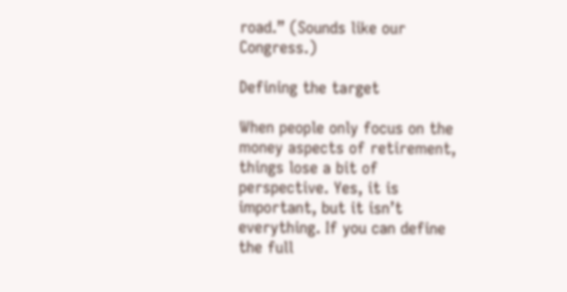road.” (Sounds like our Congress.)

Defining the target

When people only focus on the money aspects of retirement, things lose a bit of perspective. Yes, it is important, but it isn’t everything. If you can define the full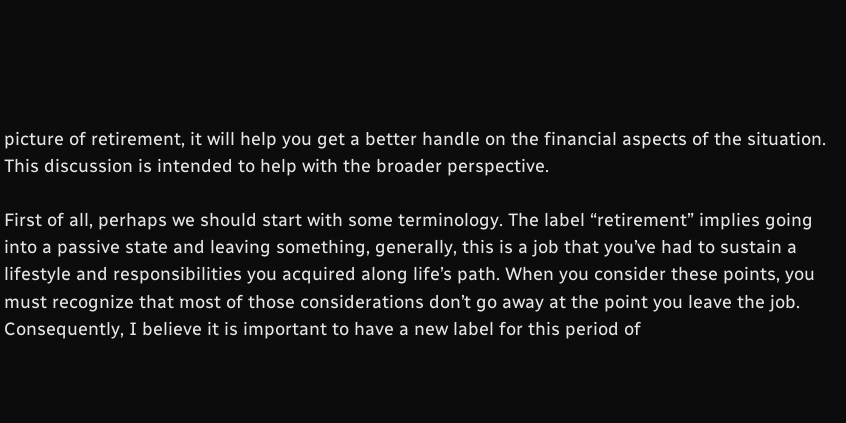picture of retirement, it will help you get a better handle on the financial aspects of the situation. This discussion is intended to help with the broader perspective.

First of all, perhaps we should start with some terminology. The label “retirement” implies going into a passive state and leaving something, generally, this is a job that you’ve had to sustain a lifestyle and responsibilities you acquired along life’s path. When you consider these points, you must recognize that most of those considerations don’t go away at the point you leave the job. Consequently, I believe it is important to have a new label for this period of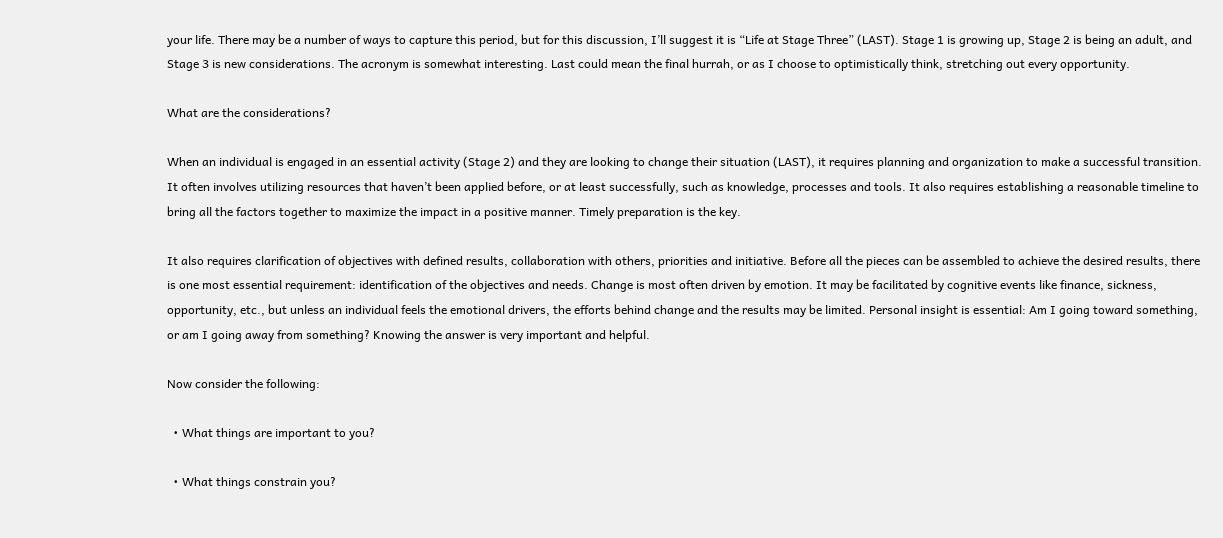your life. There may be a number of ways to capture this period, but for this discussion, I’ll suggest it is “Life at Stage Three” (LAST). Stage 1 is growing up, Stage 2 is being an adult, and Stage 3 is new considerations. The acronym is somewhat interesting. Last could mean the final hurrah, or as I choose to optimistically think, stretching out every opportunity.

What are the considerations?

When an individual is engaged in an essential activity (Stage 2) and they are looking to change their situation (LAST), it requires planning and organization to make a successful transition. It often involves utilizing resources that haven’t been applied before, or at least successfully, such as knowledge, processes and tools. It also requires establishing a reasonable timeline to bring all the factors together to maximize the impact in a positive manner. Timely preparation is the key.

It also requires clarification of objectives with defined results, collaboration with others, priorities and initiative. Before all the pieces can be assembled to achieve the desired results, there is one most essential requirement: identification of the objectives and needs. Change is most often driven by emotion. It may be facilitated by cognitive events like finance, sickness, opportunity, etc., but unless an individual feels the emotional drivers, the efforts behind change and the results may be limited. Personal insight is essential: Am I going toward something, or am I going away from something? Knowing the answer is very important and helpful.

Now consider the following:

  • What things are important to you?

  • What things constrain you?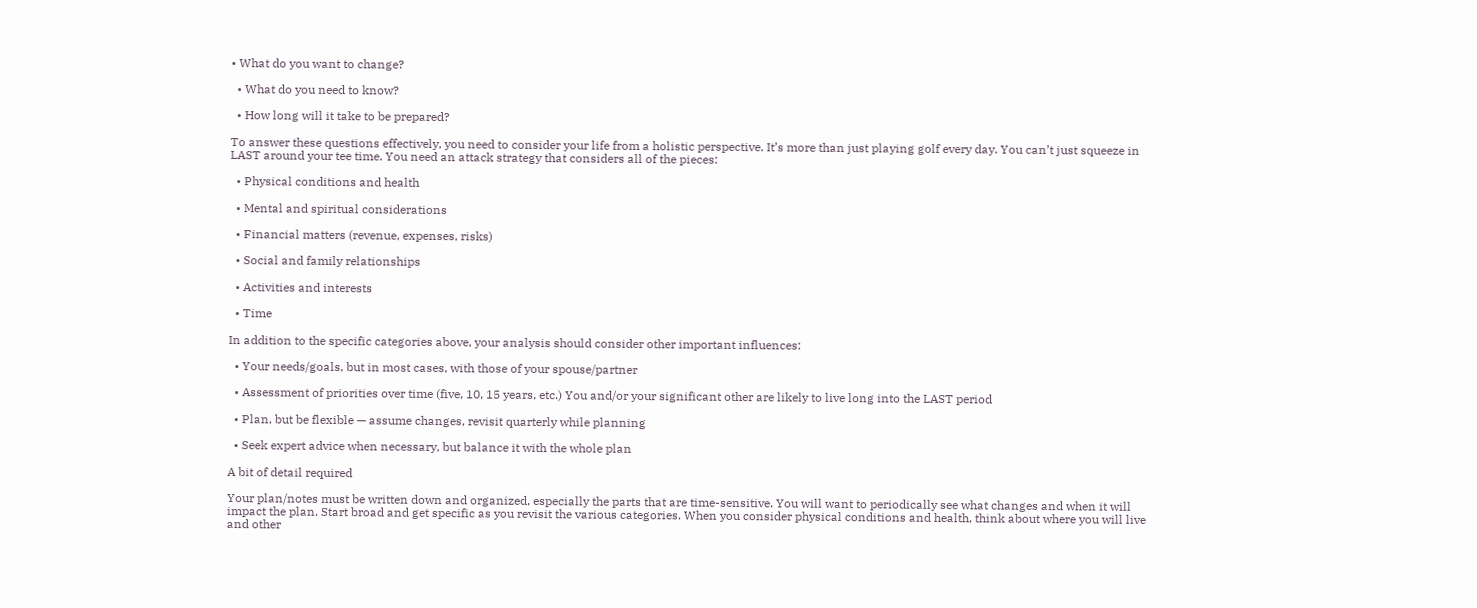• What do you want to change?

  • What do you need to know?

  • How long will it take to be prepared?

To answer these questions effectively, you need to consider your life from a holistic perspective. It’s more than just playing golf every day. You can’t just squeeze in LAST around your tee time. You need an attack strategy that considers all of the pieces:

  • Physical conditions and health

  • Mental and spiritual considerations

  • Financial matters (revenue, expenses, risks)

  • Social and family relationships

  • Activities and interests

  • Time

In addition to the specific categories above, your analysis should consider other important influences:

  • Your needs/goals, but in most cases, with those of your spouse/partner

  • Assessment of priorities over time (five, 10, 15 years, etc.) You and/or your significant other are likely to live long into the LAST period

  • Plan, but be flexible — assume changes, revisit quarterly while planning

  • Seek expert advice when necessary, but balance it with the whole plan

A bit of detail required

Your plan/notes must be written down and organized, especially the parts that are time-sensitive. You will want to periodically see what changes and when it will impact the plan. Start broad and get specific as you revisit the various categories. When you consider physical conditions and health, think about where you will live and other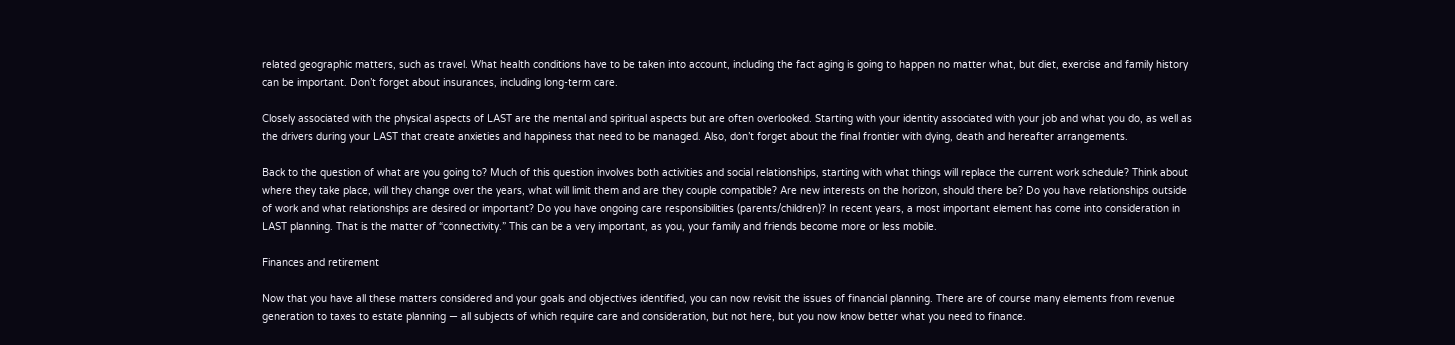related geographic matters, such as travel. What health conditions have to be taken into account, including the fact aging is going to happen no matter what, but diet, exercise and family history can be important. Don’t forget about insurances, including long-term care.

Closely associated with the physical aspects of LAST are the mental and spiritual aspects but are often overlooked. Starting with your identity associated with your job and what you do, as well as the drivers during your LAST that create anxieties and happiness that need to be managed. Also, don’t forget about the final frontier with dying, death and hereafter arrangements.

Back to the question of what are you going to? Much of this question involves both activities and social relationships, starting with what things will replace the current work schedule? Think about where they take place, will they change over the years, what will limit them and are they couple compatible? Are new interests on the horizon, should there be? Do you have relationships outside of work and what relationships are desired or important? Do you have ongoing care responsibilities (parents/children)? In recent years, a most important element has come into consideration in LAST planning. That is the matter of “connectivity.” This can be a very important, as you, your family and friends become more or less mobile.

Finances and retirement

Now that you have all these matters considered and your goals and objectives identified, you can now revisit the issues of financial planning. There are of course many elements from revenue generation to taxes to estate planning — all subjects of which require care and consideration, but not here, but you now know better what you need to finance.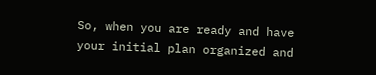So, when you are ready and have your initial plan organized and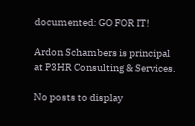documented: GO FOR IT!

Ardon Schambers is principal at P3HR Consulting & Services.

No posts to display